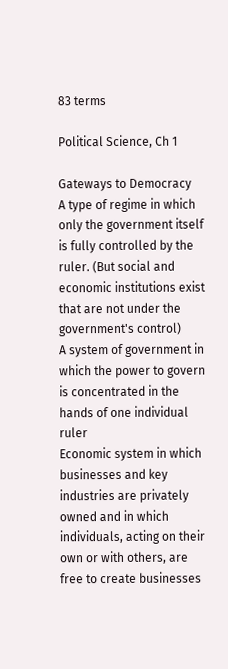83 terms

Political Science, Ch 1

Gateways to Democracy
A type of regime in which only the government itself is fully controlled by the ruler. (But social and economic institutions exist that are not under the government's control)
A system of government in which the power to govern is concentrated in the hands of one individual ruler
Economic system in which businesses and key industries are privately owned and in which individuals, acting on their own or with others, are free to create businesses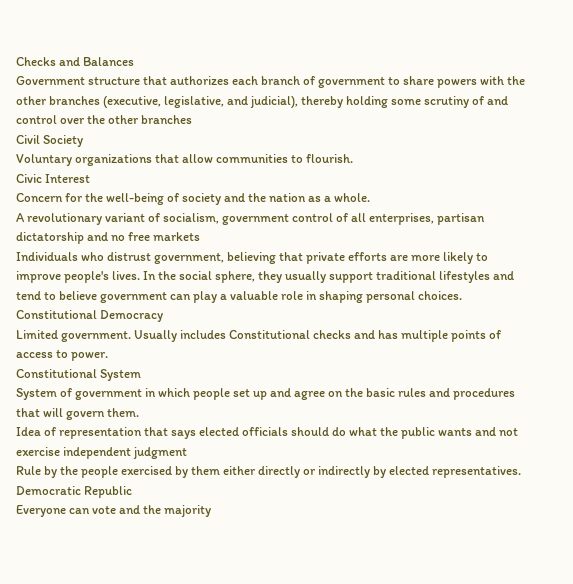Checks and Balances
Government structure that authorizes each branch of government to share powers with the other branches (executive, legislative, and judicial), thereby holding some scrutiny of and control over the other branches
Civil Society
Voluntary organizations that allow communities to flourish.
Civic Interest
Concern for the well-being of society and the nation as a whole.
A revolutionary variant of socialism, government control of all enterprises, partisan dictatorship and no free markets
Individuals who distrust government, believing that private efforts are more likely to improve people's lives. In the social sphere, they usually support traditional lifestyles and tend to believe government can play a valuable role in shaping personal choices.
Constitutional Democracy
Limited government. Usually includes Constitutional checks and has multiple points of access to power.
Constitutional System
System of government in which people set up and agree on the basic rules and procedures that will govern them.
Idea of representation that says elected officials should do what the public wants and not exercise independent judgment
Rule by the people exercised by them either directly or indirectly by elected representatives.
Democratic Republic
Everyone can vote and the majority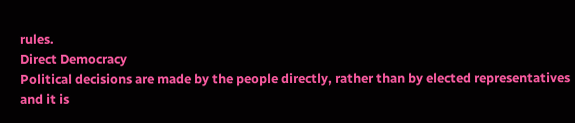rules.
Direct Democracy
Political decisions are made by the people directly, rather than by elected representatives and it is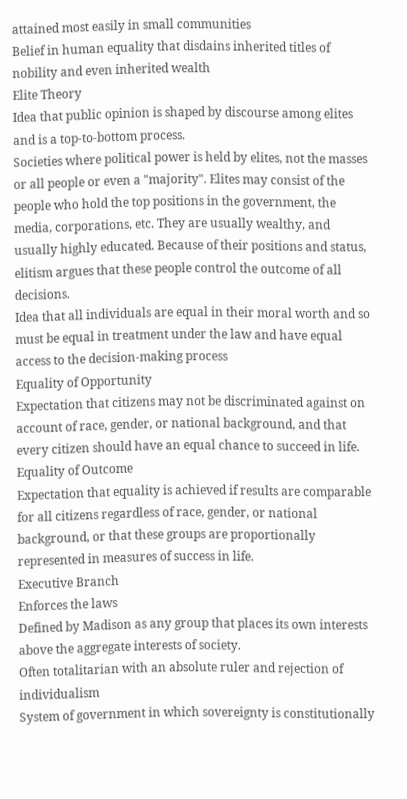attained most easily in small communities
Belief in human equality that disdains inherited titles of nobility and even inherited wealth
Elite Theory
Idea that public opinion is shaped by discourse among elites and is a top-to-bottom process.
Societies where political power is held by elites, not the masses or all people or even a "majority". Elites may consist of the people who hold the top positions in the government, the media, corporations, etc. They are usually wealthy, and usually highly educated. Because of their positions and status, elitism argues that these people control the outcome of all decisions.
Idea that all individuals are equal in their moral worth and so must be equal in treatment under the law and have equal access to the decision-making process
Equality of Opportunity
Expectation that citizens may not be discriminated against on account of race, gender, or national background, and that every citizen should have an equal chance to succeed in life.
Equality of Outcome
Expectation that equality is achieved if results are comparable for all citizens regardless of race, gender, or national background, or that these groups are proportionally represented in measures of success in life.
Executive Branch
Enforces the laws
Defined by Madison as any group that places its own interests above the aggregate interests of society.
Often totalitarian with an absolute ruler and rejection of individualism
System of government in which sovereignty is constitutionally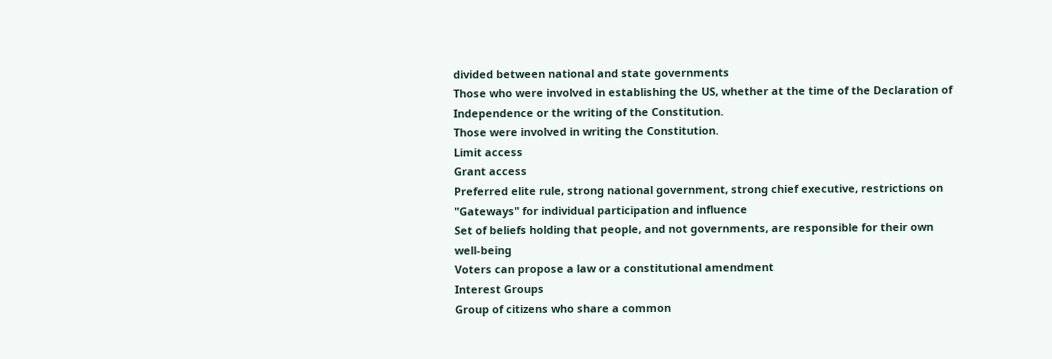divided between national and state governments
Those who were involved in establishing the US, whether at the time of the Declaration of Independence or the writing of the Constitution.
Those were involved in writing the Constitution.
Limit access
Grant access
Preferred elite rule, strong national government, strong chief executive, restrictions on "Gateways" for individual participation and influence
Set of beliefs holding that people, and not governments, are responsible for their own well-being
Voters can propose a law or a constitutional amendment
Interest Groups
Group of citizens who share a common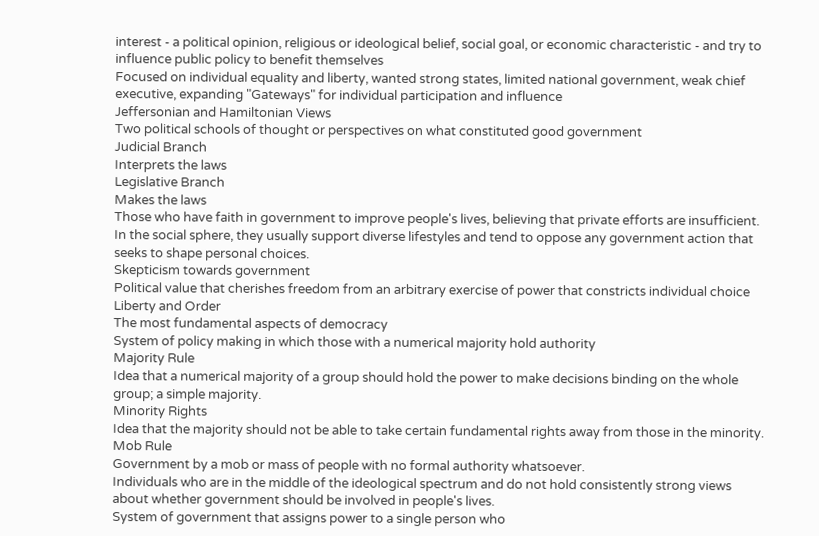interest - a political opinion, religious or ideological belief, social goal, or economic characteristic - and try to influence public policy to benefit themselves
Focused on individual equality and liberty, wanted strong states, limited national government, weak chief executive, expanding "Gateways" for individual participation and influence
Jeffersonian and Hamiltonian Views
Two political schools of thought or perspectives on what constituted good government
Judicial Branch
Interprets the laws
Legislative Branch
Makes the laws
Those who have faith in government to improve people's lives, believing that private efforts are insufficient. In the social sphere, they usually support diverse lifestyles and tend to oppose any government action that seeks to shape personal choices.
Skepticism towards government
Political value that cherishes freedom from an arbitrary exercise of power that constricts individual choice
Liberty and Order
The most fundamental aspects of democracy
System of policy making in which those with a numerical majority hold authority
Majority Rule
Idea that a numerical majority of a group should hold the power to make decisions binding on the whole group; a simple majority.
Minority Rights
Idea that the majority should not be able to take certain fundamental rights away from those in the minority.
Mob Rule
Government by a mob or mass of people with no formal authority whatsoever.
Individuals who are in the middle of the ideological spectrum and do not hold consistently strong views about whether government should be involved in people's lives.
System of government that assigns power to a single person who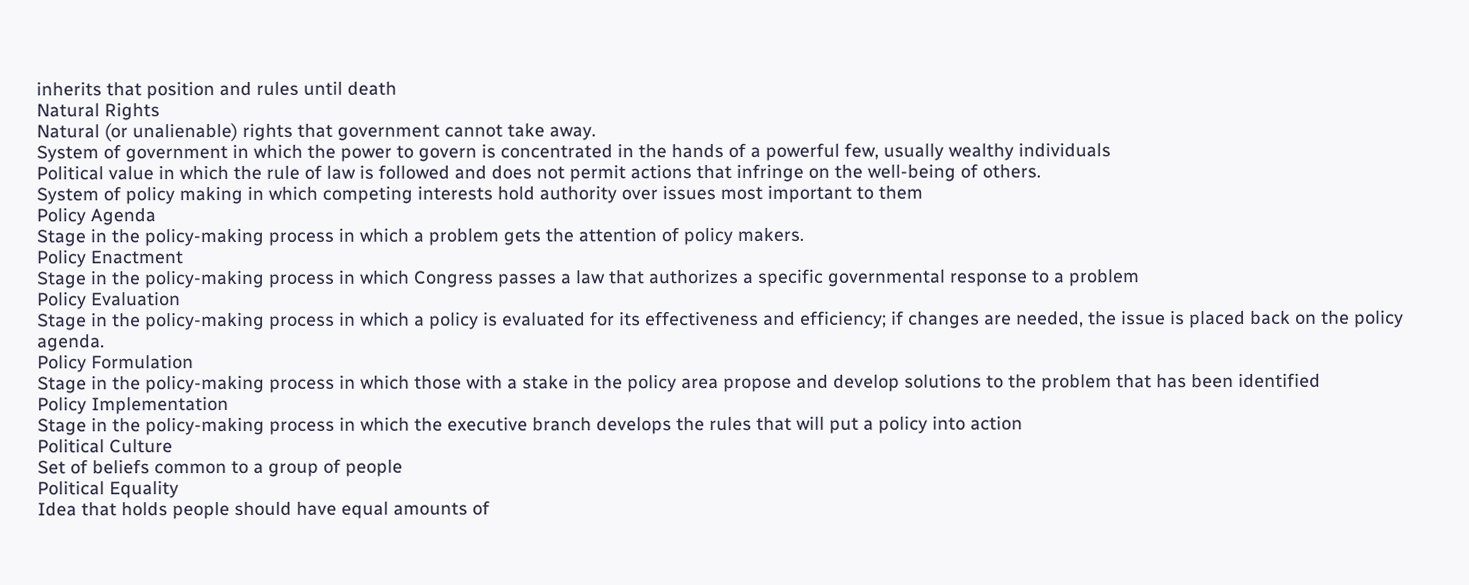inherits that position and rules until death
Natural Rights
Natural (or unalienable) rights that government cannot take away.
System of government in which the power to govern is concentrated in the hands of a powerful few, usually wealthy individuals
Political value in which the rule of law is followed and does not permit actions that infringe on the well-being of others.
System of policy making in which competing interests hold authority over issues most important to them
Policy Agenda
Stage in the policy-making process in which a problem gets the attention of policy makers.
Policy Enactment
Stage in the policy-making process in which Congress passes a law that authorizes a specific governmental response to a problem
Policy Evaluation
Stage in the policy-making process in which a policy is evaluated for its effectiveness and efficiency; if changes are needed, the issue is placed back on the policy agenda.
Policy Formulation
Stage in the policy-making process in which those with a stake in the policy area propose and develop solutions to the problem that has been identified
Policy Implementation
Stage in the policy-making process in which the executive branch develops the rules that will put a policy into action
Political Culture
Set of beliefs common to a group of people
Political Equality
Idea that holds people should have equal amounts of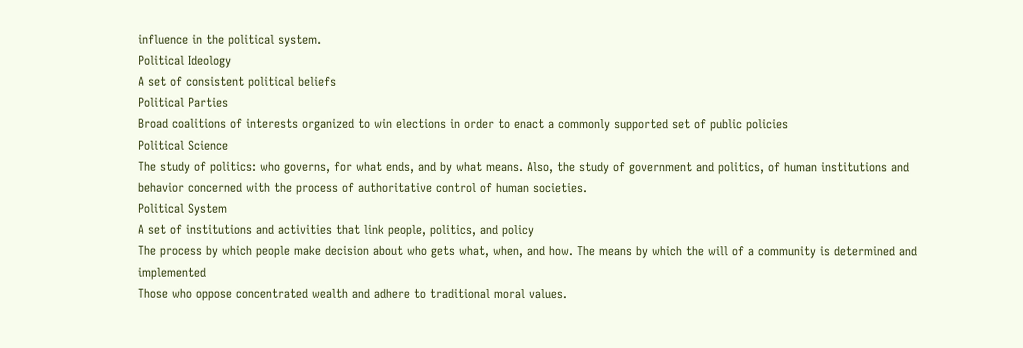influence in the political system.
Political Ideology
A set of consistent political beliefs
Political Parties
Broad coalitions of interests organized to win elections in order to enact a commonly supported set of public policies
Political Science
The study of politics: who governs, for what ends, and by what means. Also, the study of government and politics, of human institutions and behavior concerned with the process of authoritative control of human societies.
Political System
A set of institutions and activities that link people, politics, and policy
The process by which people make decision about who gets what, when, and how. The means by which the will of a community is determined and implemented
Those who oppose concentrated wealth and adhere to traditional moral values.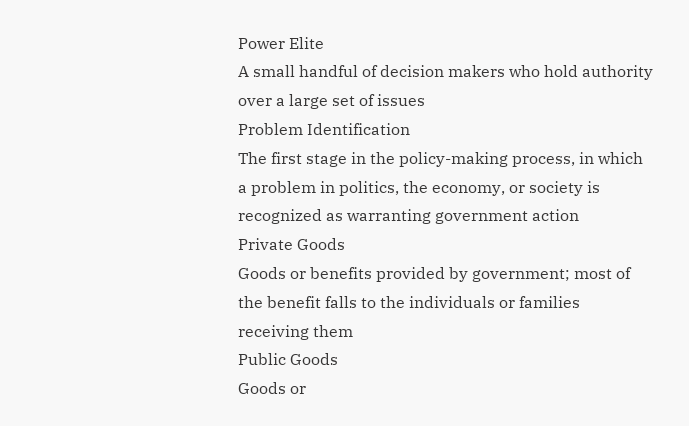Power Elite
A small handful of decision makers who hold authority over a large set of issues
Problem Identification
The first stage in the policy-making process, in which a problem in politics, the economy, or society is recognized as warranting government action
Private Goods
Goods or benefits provided by government; most of the benefit falls to the individuals or families receiving them
Public Goods
Goods or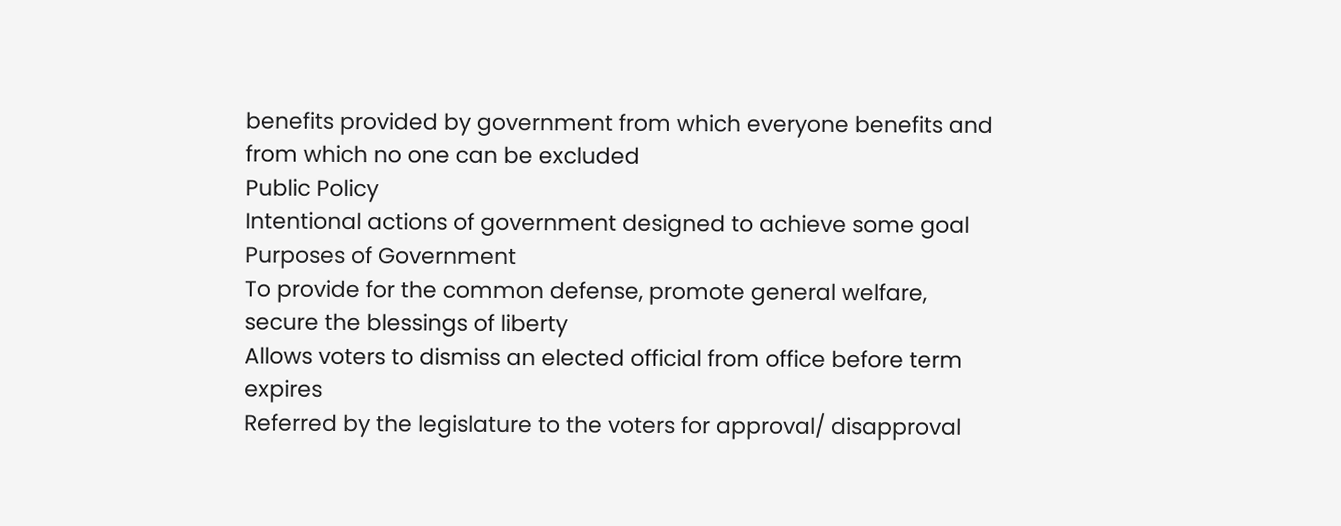benefits provided by government from which everyone benefits and from which no one can be excluded
Public Policy
Intentional actions of government designed to achieve some goal
Purposes of Government
To provide for the common defense, promote general welfare, secure the blessings of liberty
Allows voters to dismiss an elected official from office before term expires
Referred by the legislature to the voters for approval/ disapproval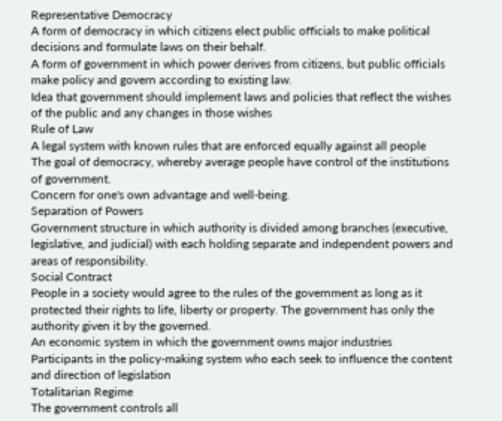Representative Democracy
A form of democracy in which citizens elect public officials to make political decisions and formulate laws on their behalf.
A form of government in which power derives from citizens, but public officials make policy and govern according to existing law.
Idea that government should implement laws and policies that reflect the wishes of the public and any changes in those wishes
Rule of Law
A legal system with known rules that are enforced equally against all people
The goal of democracy, whereby average people have control of the institutions of government.
Concern for one's own advantage and well-being.
Separation of Powers
Government structure in which authority is divided among branches (executive, legislative, and judicial) with each holding separate and independent powers and areas of responsibility.
Social Contract
People in a society would agree to the rules of the government as long as it protected their rights to life, liberty or property. The government has only the authority given it by the governed.
An economic system in which the government owns major industries
Participants in the policy-making system who each seek to influence the content and direction of legislation
Totalitarian Regime
The government controls all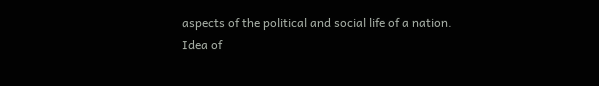aspects of the political and social life of a nation.
Idea of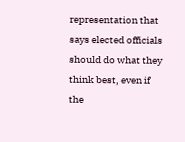representation that says elected officials should do what they think best, even if the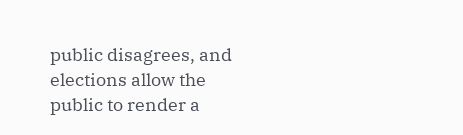public disagrees, and elections allow the public to render a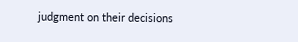judgment on their decisions